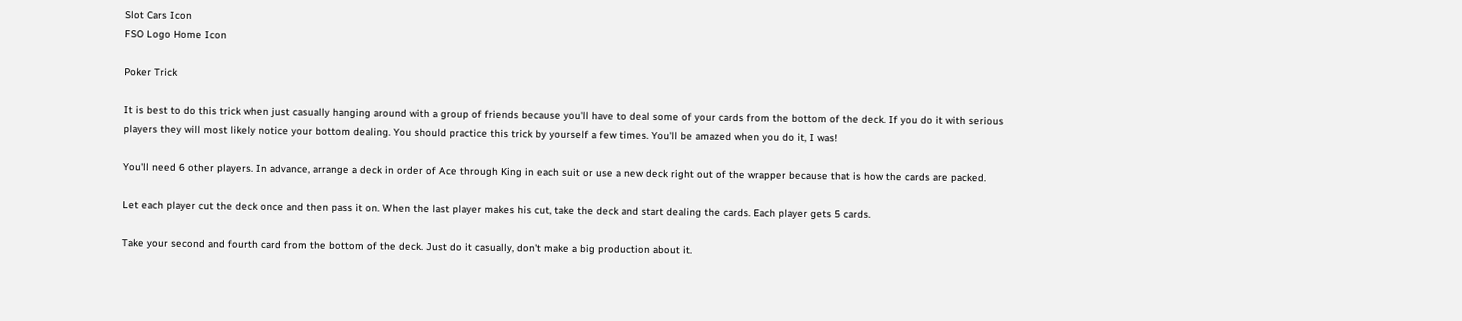Slot Cars Icon
FSO Logo Home Icon

Poker Trick

It is best to do this trick when just casually hanging around with a group of friends because you'll have to deal some of your cards from the bottom of the deck. If you do it with serious players they will most likely notice your bottom dealing. You should practice this trick by yourself a few times. You'll be amazed when you do it, I was!

You'll need 6 other players. In advance, arrange a deck in order of Ace through King in each suit or use a new deck right out of the wrapper because that is how the cards are packed.

Let each player cut the deck once and then pass it on. When the last player makes his cut, take the deck and start dealing the cards. Each player gets 5 cards.

Take your second and fourth card from the bottom of the deck. Just do it casually, don't make a big production about it.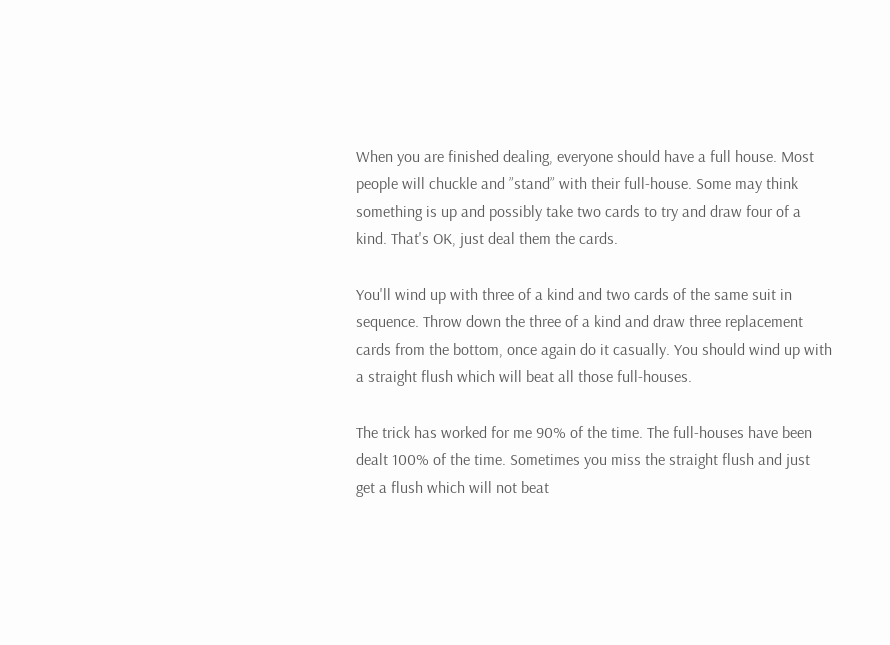When you are finished dealing, everyone should have a full house. Most people will chuckle and ”stand” with their full-house. Some may think something is up and possibly take two cards to try and draw four of a kind. That's OK, just deal them the cards.

You'll wind up with three of a kind and two cards of the same suit in sequence. Throw down the three of a kind and draw three replacement cards from the bottom, once again do it casually. You should wind up with a straight flush which will beat all those full-houses.

The trick has worked for me 90% of the time. The full-houses have been dealt 100% of the time. Sometimes you miss the straight flush and just get a flush which will not beat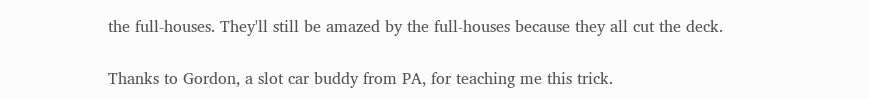the full-houses. They'll still be amazed by the full-houses because they all cut the deck.

Thanks to Gordon, a slot car buddy from PA, for teaching me this trick.